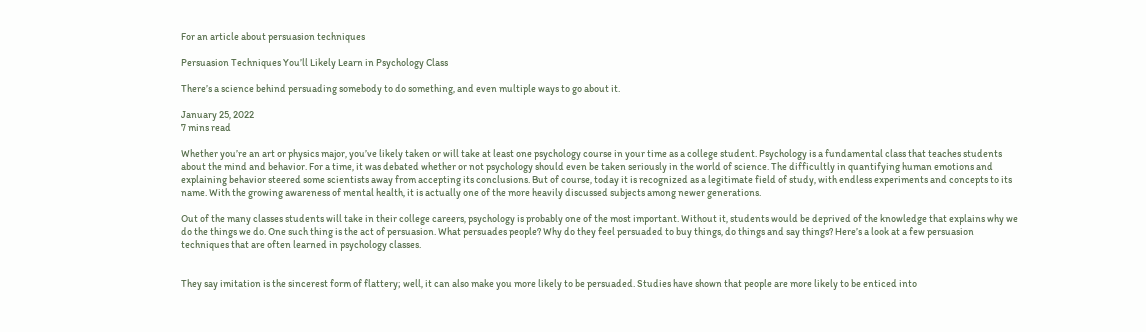For an article about persuasion techniques

Persuasion Techniques You’ll Likely Learn in Psychology Class

There’s a science behind persuading somebody to do something, and even multiple ways to go about it.

January 25, 2022
7 mins read

Whether you’re an art or physics major, you’ve likely taken or will take at least one psychology course in your time as a college student. Psychology is a fundamental class that teaches students about the mind and behavior. For a time, it was debated whether or not psychology should even be taken seriously in the world of science. The difficultly in quantifying human emotions and explaining behavior steered some scientists away from accepting its conclusions. But of course, today it is recognized as a legitimate field of study, with endless experiments and concepts to its name. With the growing awareness of mental health, it is actually one of the more heavily discussed subjects among newer generations.

Out of the many classes students will take in their college careers, psychology is probably one of the most important. Without it, students would be deprived of the knowledge that explains why we do the things we do. One such thing is the act of persuasion. What persuades people? Why do they feel persuaded to buy things, do things and say things? Here’s a look at a few persuasion techniques that are often learned in psychology classes.


They say imitation is the sincerest form of flattery; well, it can also make you more likely to be persuaded. Studies have shown that people are more likely to be enticed into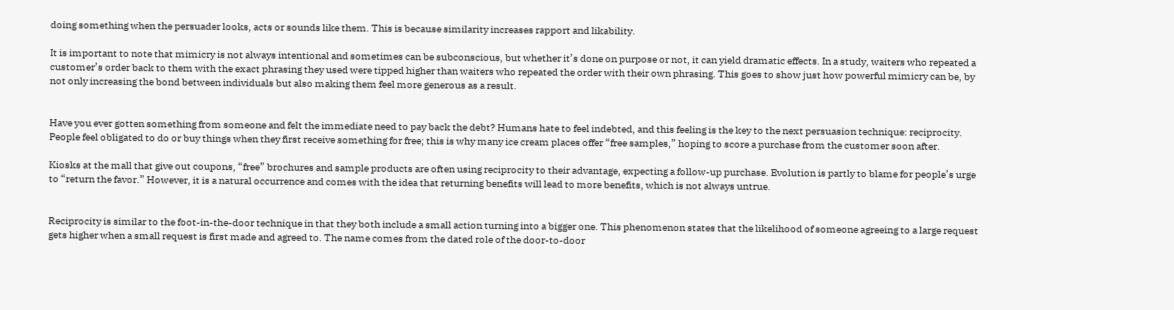doing something when the persuader looks, acts or sounds like them. This is because similarity increases rapport and likability.

It is important to note that mimicry is not always intentional and sometimes can be subconscious, but whether it’s done on purpose or not, it can yield dramatic effects. In a study, waiters who repeated a customer’s order back to them with the exact phrasing they used were tipped higher than waiters who repeated the order with their own phrasing. This goes to show just how powerful mimicry can be, by not only increasing the bond between individuals but also making them feel more generous as a result.


Have you ever gotten something from someone and felt the immediate need to pay back the debt? Humans hate to feel indebted, and this feeling is the key to the next persuasion technique: reciprocity. People feel obligated to do or buy things when they first receive something for free; this is why many ice cream places offer “free samples,” hoping to score a purchase from the customer soon after.

Kiosks at the mall that give out coupons, “free” brochures and sample products are often using reciprocity to their advantage, expecting a follow-up purchase. Evolution is partly to blame for people’s urge to “return the favor.” However, it is a natural occurrence and comes with the idea that returning benefits will lead to more benefits, which is not always untrue.


Reciprocity is similar to the foot-in-the-door technique in that they both include a small action turning into a bigger one. This phenomenon states that the likelihood of someone agreeing to a large request gets higher when a small request is first made and agreed to. The name comes from the dated role of the door-to-door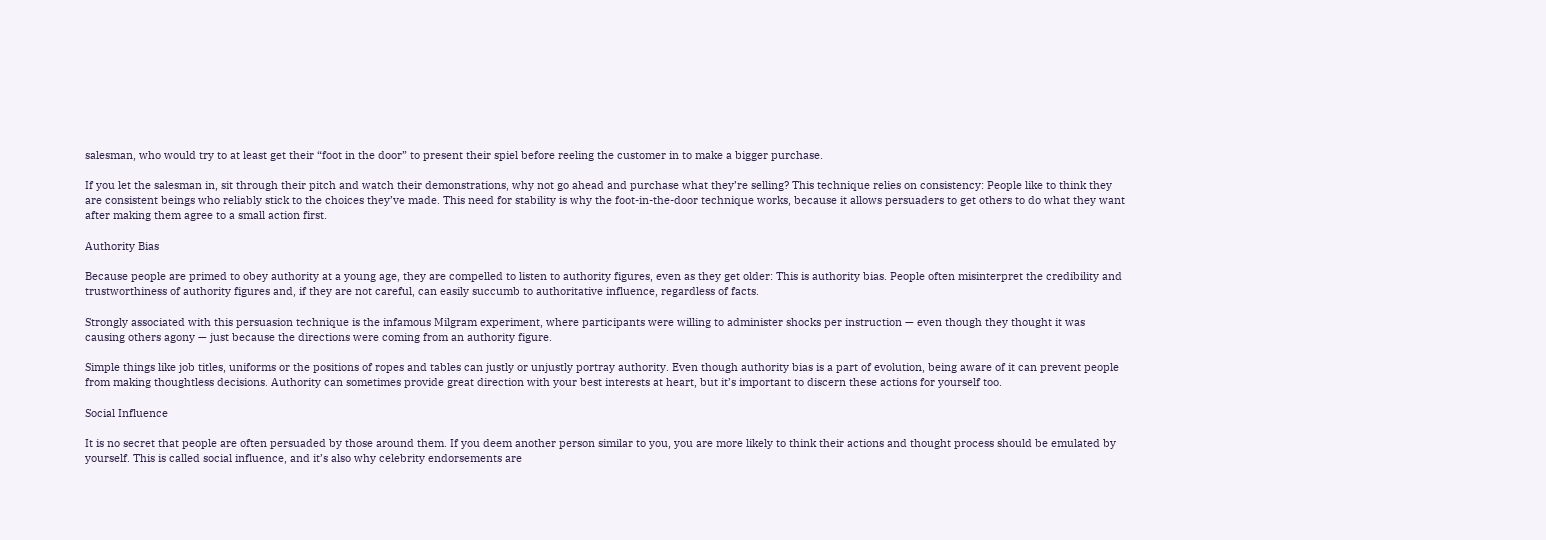salesman, who would try to at least get their “foot in the door” to present their spiel before reeling the customer in to make a bigger purchase.

If you let the salesman in, sit through their pitch and watch their demonstrations, why not go ahead and purchase what they’re selling? This technique relies on consistency: People like to think they are consistent beings who reliably stick to the choices they’ve made. This need for stability is why the foot-in-the-door technique works, because it allows persuaders to get others to do what they want after making them agree to a small action first.

Authority Bias

Because people are primed to obey authority at a young age, they are compelled to listen to authority figures, even as they get older: This is authority bias. People often misinterpret the credibility and trustworthiness of authority figures and, if they are not careful, can easily succumb to authoritative influence, regardless of facts.

Strongly associated with this persuasion technique is the infamous Milgram experiment, where participants were willing to administer shocks per instruction — even though they thought it was causing others agony — just because the directions were coming from an authority figure.

Simple things like job titles, uniforms or the positions of ropes and tables can justly or unjustly portray authority. Even though authority bias is a part of evolution, being aware of it can prevent people from making thoughtless decisions. Authority can sometimes provide great direction with your best interests at heart, but it’s important to discern these actions for yourself too.

Social Influence

It is no secret that people are often persuaded by those around them. If you deem another person similar to you, you are more likely to think their actions and thought process should be emulated by yourself. This is called social influence, and it’s also why celebrity endorsements are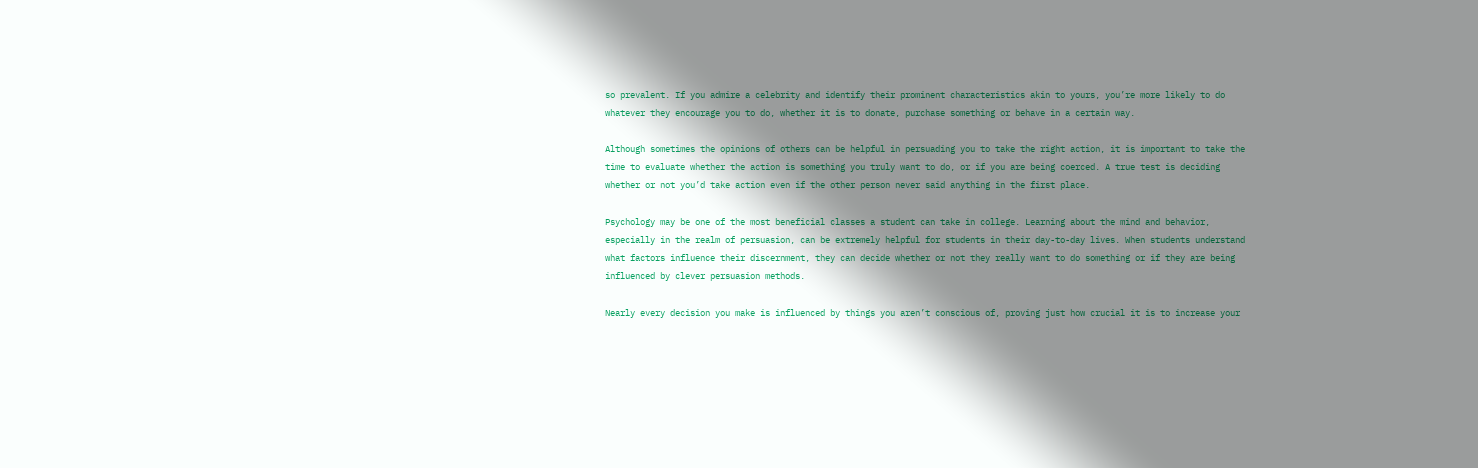so prevalent. If you admire a celebrity and identify their prominent characteristics akin to yours, you’re more likely to do whatever they encourage you to do, whether it is to donate, purchase something or behave in a certain way.

Although sometimes the opinions of others can be helpful in persuading you to take the right action, it is important to take the time to evaluate whether the action is something you truly want to do, or if you are being coerced. A true test is deciding whether or not you’d take action even if the other person never said anything in the first place.

Psychology may be one of the most beneficial classes a student can take in college. Learning about the mind and behavior, especially in the realm of persuasion, can be extremely helpful for students in their day-to-day lives. When students understand what factors influence their discernment, they can decide whether or not they really want to do something or if they are being influenced by clever persuasion methods.

Nearly every decision you make is influenced by things you aren’t conscious of, proving just how crucial it is to increase your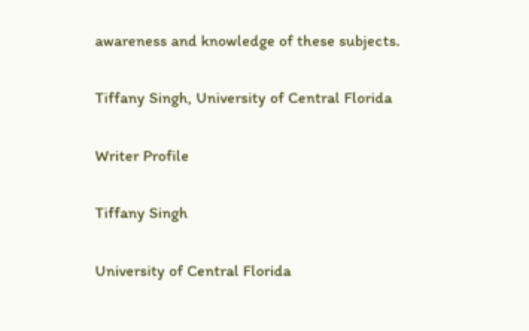awareness and knowledge of these subjects.

Tiffany Singh, University of Central Florida

Writer Profile

Tiffany Singh

University of Central Florida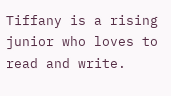Tiffany is a rising junior who loves to read and write.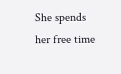She spends her free time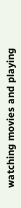watching movies and playing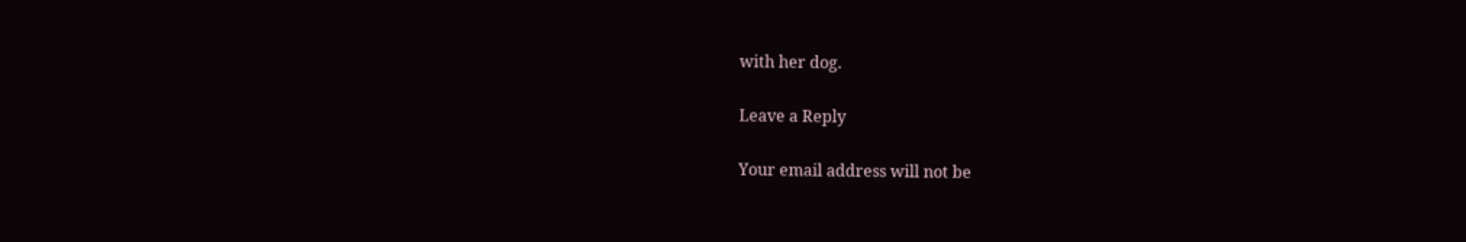with her dog.

Leave a Reply

Your email address will not be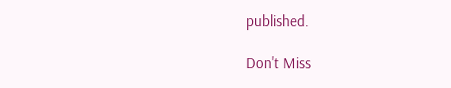published.

Don't Miss